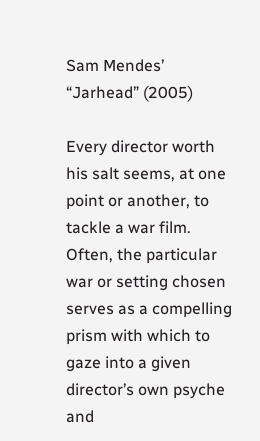Sam Mendes’ “Jarhead” (2005)

Every director worth his salt seems, at one point or another, to tackle a war film.  Often, the particular war or setting chosen serves as a compelling prism with which to gaze into a given director’s own psyche and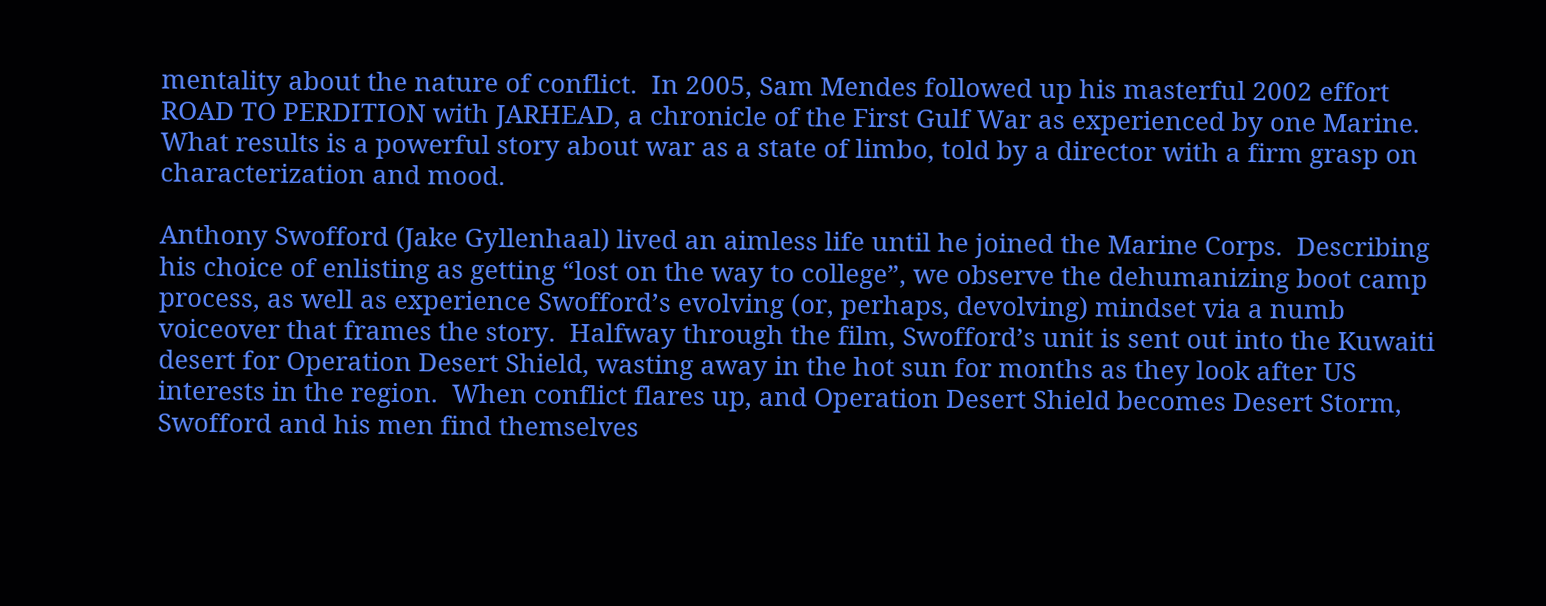mentality about the nature of conflict.  In 2005, Sam Mendes followed up his masterful 2002 effort ROAD TO PERDITION with JARHEAD, a chronicle of the First Gulf War as experienced by one Marine.  What results is a powerful story about war as a state of limbo, told by a director with a firm grasp on characterization and mood.

Anthony Swofford (Jake Gyllenhaal) lived an aimless life until he joined the Marine Corps.  Describing his choice of enlisting as getting “lost on the way to college”, we observe the dehumanizing boot camp process, as well as experience Swofford’s evolving (or, perhaps, devolving) mindset via a numb voiceover that frames the story.  Halfway through the film, Swofford’s unit is sent out into the Kuwaiti desert for Operation Desert Shield, wasting away in the hot sun for months as they look after US interests in the region.  When conflict flares up, and Operation Desert Shield becomes Desert Storm, Swofford and his men find themselves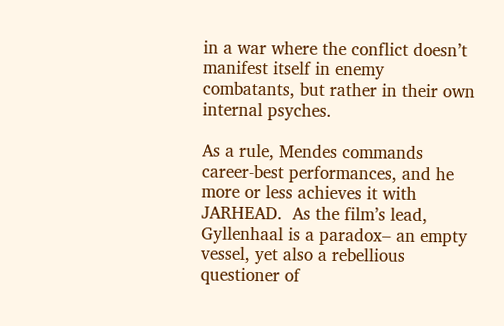in a war where the conflict doesn’t manifest itself in enemy combatants, but rather in their own internal psyches.

As a rule, Mendes commands career-best performances, and he more or less achieves it with JARHEAD.  As the film’s lead, Gyllenhaal is a paradox– an empty vessel, yet also a rebellious questioner of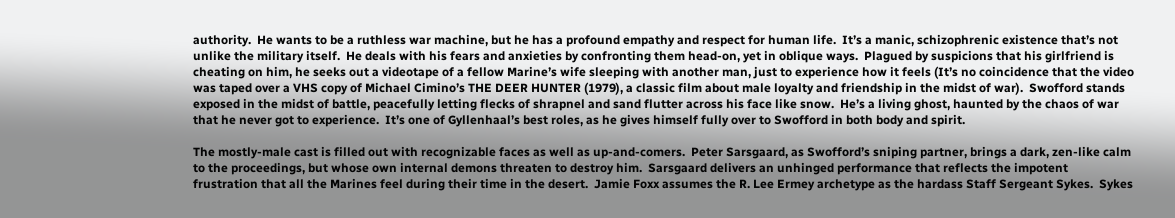authority.  He wants to be a ruthless war machine, but he has a profound empathy and respect for human life.  It’s a manic, schizophrenic existence that’s not unlike the military itself.  He deals with his fears and anxieties by confronting them head-on, yet in oblique ways.  Plagued by suspicions that his girlfriend is cheating on him, he seeks out a videotape of a fellow Marine’s wife sleeping with another man, just to experience how it feels (It’s no coincidence that the video was taped over a VHS copy of Michael Cimino’s THE DEER HUNTER (1979), a classic film about male loyalty and friendship in the midst of war).  Swofford stands exposed in the midst of battle, peacefully letting flecks of shrapnel and sand flutter across his face like snow.  He’s a living ghost, haunted by the chaos of war that he never got to experience.  It’s one of Gyllenhaal’s best roles, as he gives himself fully over to Swofford in both body and spirit.

The mostly-male cast is filled out with recognizable faces as well as up-and-comers.  Peter Sarsgaard, as Swofford’s sniping partner, brings a dark, zen-like calm to the proceedings, but whose own internal demons threaten to destroy him.  Sarsgaard delivers an unhinged performance that reflects the impotent frustration that all the Marines feel during their time in the desert.  Jamie Foxx assumes the R. Lee Ermey archetype as the hardass Staff Sergeant Sykes.  Sykes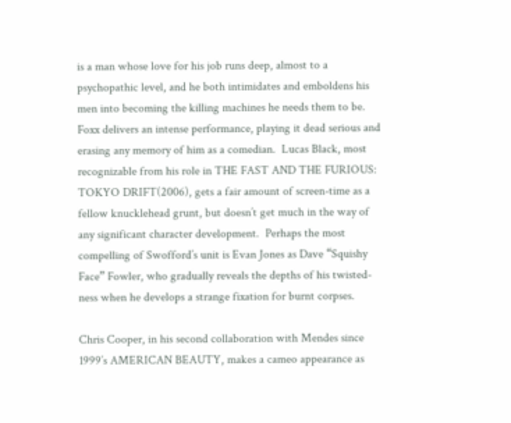is a man whose love for his job runs deep, almost to a psychopathic level, and he both intimidates and emboldens his men into becoming the killing machines he needs them to be.  Foxx delivers an intense performance, playing it dead serious and erasing any memory of him as a comedian.  Lucas Black, most recognizable from his role in THE FAST AND THE FURIOUS: TOKYO DRIFT(2006), gets a fair amount of screen-time as a fellow knucklehead grunt, but doesn’t get much in the way of any significant character development.  Perhaps the most compelling of Swofford’s unit is Evan Jones as Dave “Squishy Face” Fowler, who gradually reveals the depths of his twisted-ness when he develops a strange fixation for burnt corpses.

Chris Cooper, in his second collaboration with Mendes since 1999’s AMERICAN BEAUTY, makes a cameo appearance as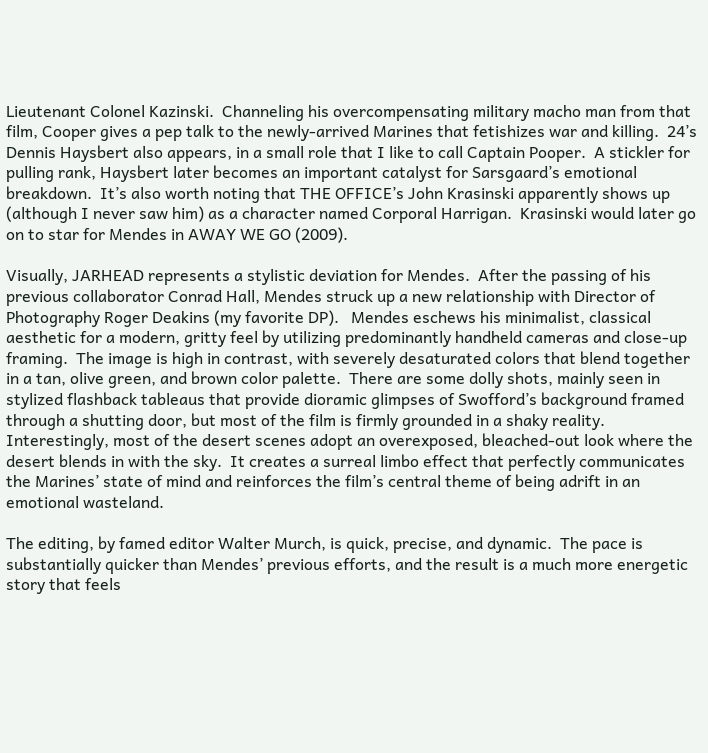Lieutenant Colonel Kazinski.  Channeling his overcompensating military macho man from that film, Cooper gives a pep talk to the newly-arrived Marines that fetishizes war and killing.  24’s Dennis Haysbert also appears, in a small role that I like to call Captain Pooper.  A stickler for pulling rank, Haysbert later becomes an important catalyst for Sarsgaard’s emotional breakdown.  It’s also worth noting that THE OFFICE’s John Krasinski apparently shows up (although I never saw him) as a character named Corporal Harrigan.  Krasinski would later go on to star for Mendes in AWAY WE GO (2009).

Visually, JARHEAD represents a stylistic deviation for Mendes.  After the passing of his previous collaborator Conrad Hall, Mendes struck up a new relationship with Director of Photography Roger Deakins (my favorite DP).   Mendes eschews his minimalist, classical aesthetic for a modern, gritty feel by utilizing predominantly handheld cameras and close-up framing.  The image is high in contrast, with severely desaturated colors that blend together in a tan, olive green, and brown color palette.  There are some dolly shots, mainly seen in stylized flashback tableaus that provide dioramic glimpses of Swofford’s background framed through a shutting door, but most of the film is firmly grounded in a shaky reality.  Interestingly, most of the desert scenes adopt an overexposed, bleached-out look where the desert blends in with the sky.  It creates a surreal limbo effect that perfectly communicates the Marines’ state of mind and reinforces the film’s central theme of being adrift in an emotional wasteland.

The editing, by famed editor Walter Murch, is quick, precise, and dynamic.  The pace is substantially quicker than Mendes’ previous efforts, and the result is a much more energetic story that feels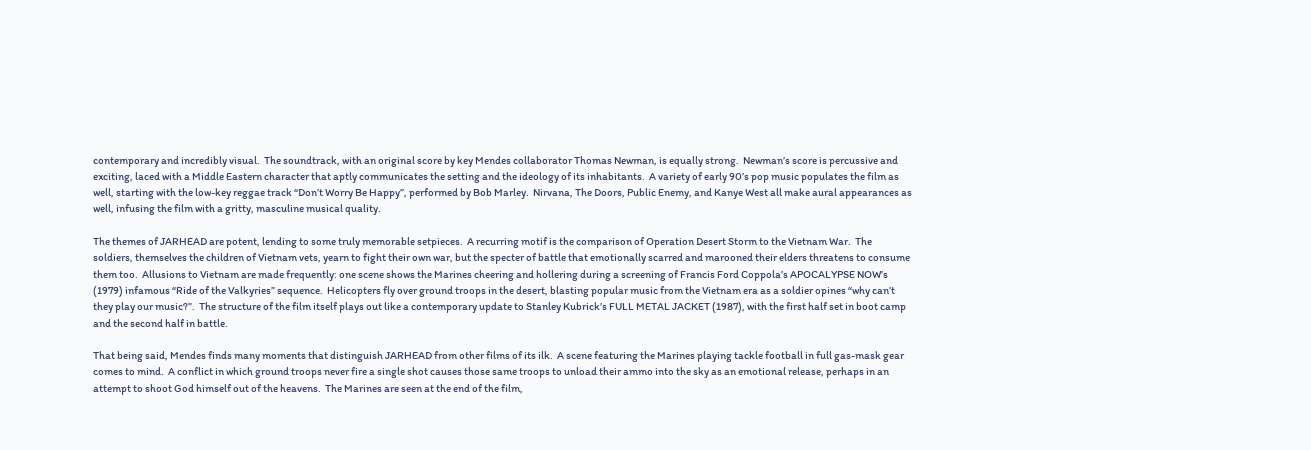contemporary and incredibly visual.  The soundtrack, with an original score by key Mendes collaborator Thomas Newman, is equally strong.  Newman’s score is percussive and exciting, laced with a Middle Eastern character that aptly communicates the setting and the ideology of its inhabitants.  A variety of early 90’s pop music populates the film as well, starting with the low-key reggae track “Don’t Worry Be Happy”, performed by Bob Marley.  Nirvana, The Doors, Public Enemy, and Kanye West all make aural appearances as well, infusing the film with a gritty, masculine musical quality.

The themes of JARHEAD are potent, lending to some truly memorable setpieces.  A recurring motif is the comparison of Operation Desert Storm to the Vietnam War.  The soldiers, themselves the children of Vietnam vets, yearn to fight their own war, but the specter of battle that emotionally scarred and marooned their elders threatens to consume them too.  Allusions to Vietnam are made frequently: one scene shows the Marines cheering and hollering during a screening of Francis Ford Coppola’s APOCALYPSE NOW’s (1979) infamous “Ride of the Valkyries” sequence.  Helicopters fly over ground troops in the desert, blasting popular music from the Vietnam era as a soldier opines “why can’t they play our music?”.  The structure of the film itself plays out like a contemporary update to Stanley Kubrick’s FULL METAL JACKET (1987), with the first half set in boot camp and the second half in battle.

That being said, Mendes finds many moments that distinguish JARHEAD from other films of its ilk.  A scene featuring the Marines playing tackle football in full gas-mask gear comes to mind.  A conflict in which ground troops never fire a single shot causes those same troops to unload their ammo into the sky as an emotional release, perhaps in an attempt to shoot God himself out of the heavens.  The Marines are seen at the end of the film,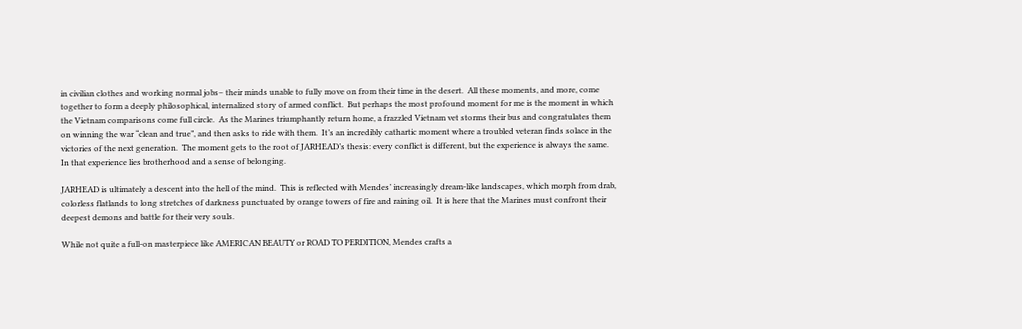in civilian clothes and working normal jobs– their minds unable to fully move on from their time in the desert.  All these moments, and more, come together to form a deeply philosophical, internalized story of armed conflict.  But perhaps the most profound moment for me is the moment in which the Vietnam comparisons come full circle.  As the Marines triumphantly return home, a frazzled Vietnam vet storms their bus and congratulates them on winning the war “clean and true”, and then asks to ride with them.  It’s an incredibly cathartic moment where a troubled veteran finds solace in the victories of the next generation.  The moment gets to the root of JARHEAD’s thesis: every conflict is different, but the experience is always the same.  In that experience lies brotherhood and a sense of belonging.

JARHEAD is ultimately a descent into the hell of the mind.  This is reflected with Mendes’ increasingly dream-like landscapes, which morph from drab, colorless flatlands to long stretches of darkness punctuated by orange towers of fire and raining oil.  It is here that the Marines must confront their deepest demons and battle for their very souls.

While not quite a full-on masterpiece like AMERICAN BEAUTY or ROAD TO PERDITION, Mendes crafts a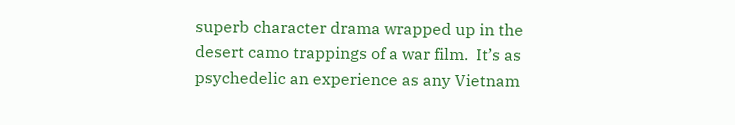superb character drama wrapped up in the desert camo trappings of a war film.  It’s as psychedelic an experience as any Vietnam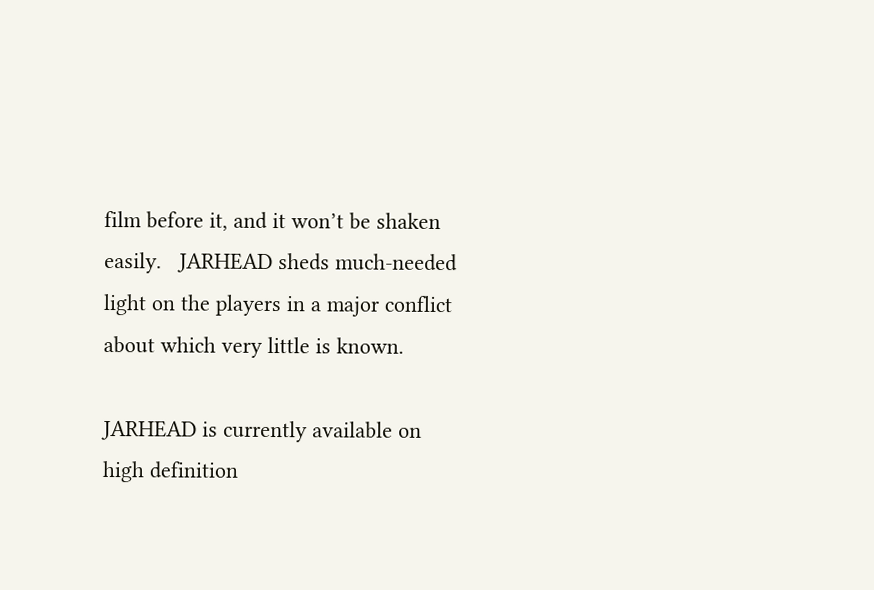film before it, and it won’t be shaken easily.   JARHEAD sheds much-needed light on the players in a major conflict about which very little is known.

JARHEAD is currently available on high definition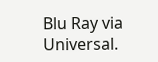Blu Ray via Universal.